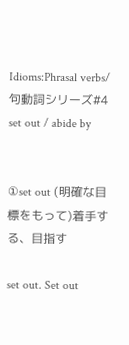Idioms:Phrasal verbs/句動詞シリーズ#4 set out / abide by


①set out (明確な目標をもって)着手する、目指す

set out. Set out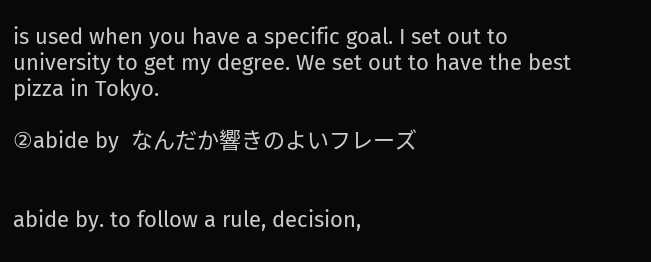is used when you have a specific goal. I set out to university to get my degree. We set out to have the best pizza in Tokyo.

②abide by  なんだか響きのよいフレーズ


abide by. to follow a rule, decision,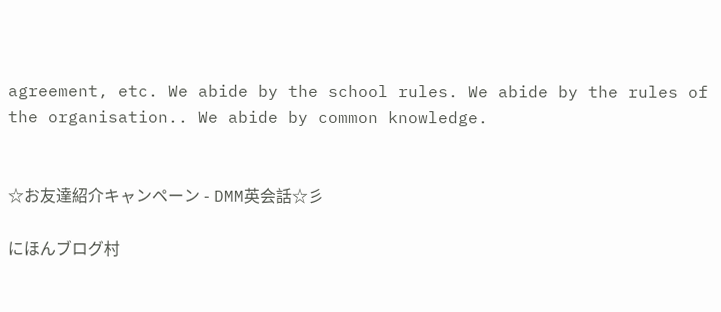agreement, etc. We abide by the school rules. We abide by the rules of the organisation.. We abide by common knowledge.


☆お友達紹介キャンペーン - DMM英会話☆彡

にほんブログ村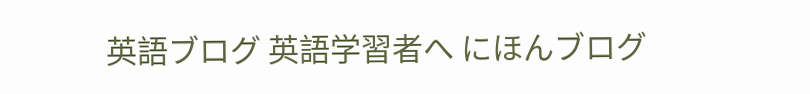英語ブログ 英語学習者へ にほんブログ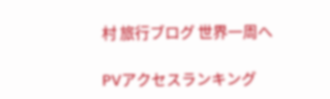村 旅行ブログ 世界一周へ

PVアクセスランキング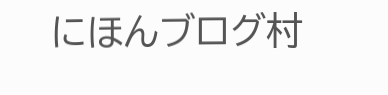にほんブログ村